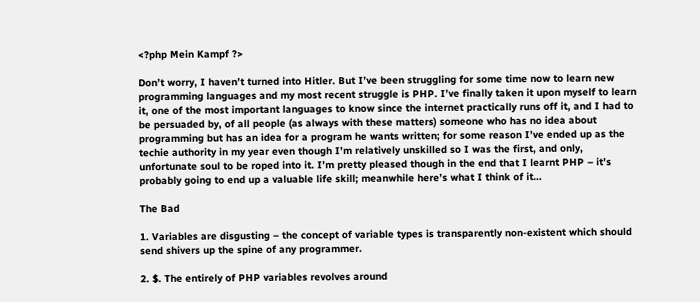<?php Mein Kampf ?>

Don’t worry, I haven’t turned into Hitler. But I’ve been struggling for some time now to learn new programming languages and my most recent struggle is PHP. I’ve finally taken it upon myself to learn it, one of the most important languages to know since the internet practically runs off it, and I had to be persuaded by, of all people (as always with these matters) someone who has no idea about programming but has an idea for a program he wants written; for some reason I’ve ended up as the techie authority in my year even though I’m relatively unskilled so I was the first, and only, unfortunate soul to be roped into it. I’m pretty pleased though in the end that I learnt PHP – it’s probably going to end up a valuable life skill; meanwhile here’s what I think of it…

The Bad

1. Variables are disgusting – the concept of variable types is transparently non-existent which should send shivers up the spine of any programmer.

2. $. The entirely of PHP variables revolves around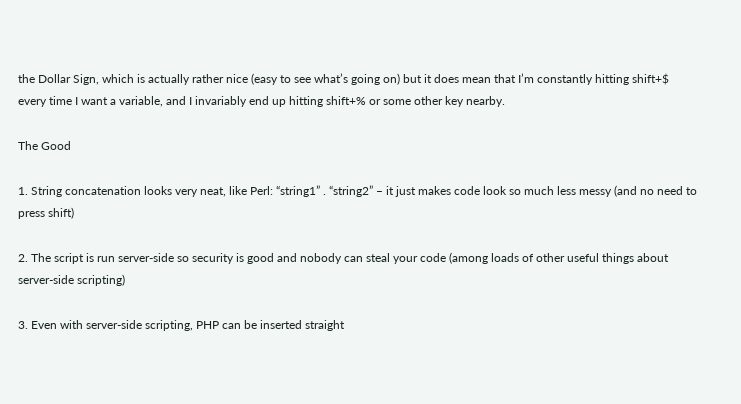the Dollar Sign, which is actually rather nice (easy to see what’s going on) but it does mean that I’m constantly hitting shift+$ every time I want a variable, and I invariably end up hitting shift+% or some other key nearby.

The Good

1. String concatenation looks very neat, like Perl: “string1” . “string2” – it just makes code look so much less messy (and no need to press shift)

2. The script is run server-side so security is good and nobody can steal your code (among loads of other useful things about server-side scripting)

3. Even with server-side scripting, PHP can be inserted straight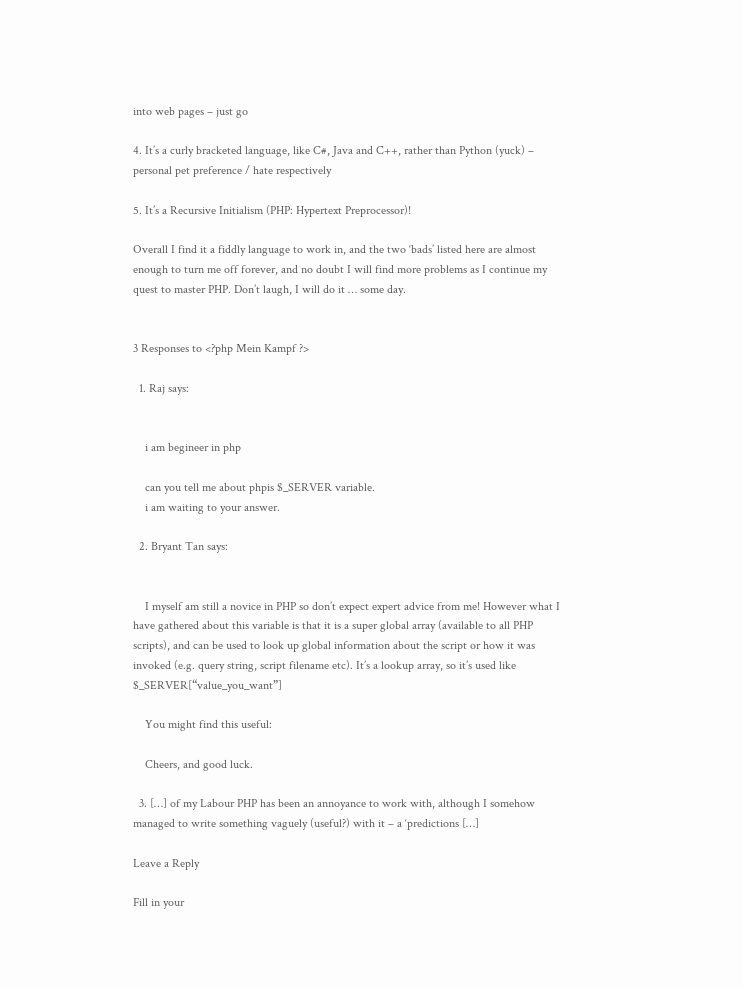into web pages – just go

4. It’s a curly bracketed language, like C#, Java and C++, rather than Python (yuck) – personal pet preference / hate respectively

5. It’s a Recursive Initialism (PHP: Hypertext Preprocessor)!

Overall I find it a fiddly language to work in, and the two ‘bads’ listed here are almost enough to turn me off forever, and no doubt I will find more problems as I continue my quest to master PHP. Don’t laugh, I will do it … some day.


3 Responses to <?php Mein Kampf ?>

  1. Raj says:


    i am begineer in php

    can you tell me about phpis $_SERVER variable.
    i am waiting to your answer.

  2. Bryant Tan says:


    I myself am still a novice in PHP so don’t expect expert advice from me! However what I have gathered about this variable is that it is a super global array (available to all PHP scripts), and can be used to look up global information about the script or how it was invoked (e.g. query string, script filename etc). It’s a lookup array, so it’s used like $_SERVER[“value_you_want”]

    You might find this useful:

    Cheers, and good luck.

  3. […] of my Labour PHP has been an annoyance to work with, although I somehow managed to write something vaguely (useful?) with it – a ‘predictions […]

Leave a Reply

Fill in your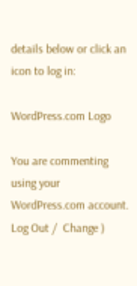details below or click an icon to log in:

WordPress.com Logo

You are commenting using your WordPress.com account. Log Out /  Change )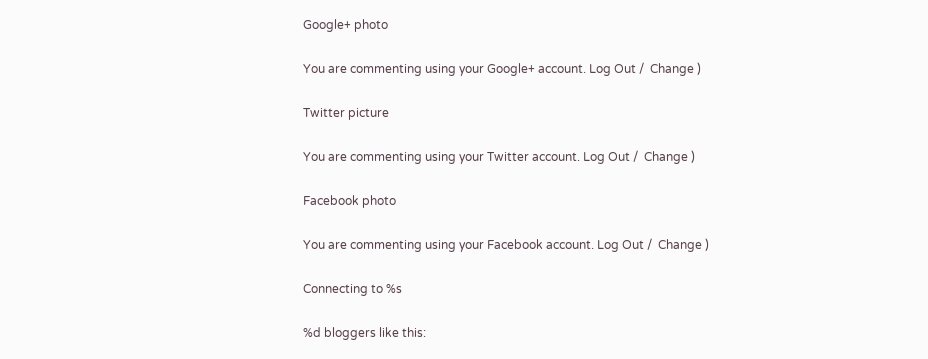Google+ photo

You are commenting using your Google+ account. Log Out /  Change )

Twitter picture

You are commenting using your Twitter account. Log Out /  Change )

Facebook photo

You are commenting using your Facebook account. Log Out /  Change )

Connecting to %s

%d bloggers like this: